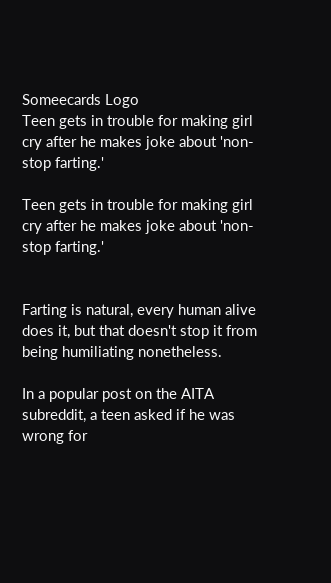Someecards Logo
Teen gets in trouble for making girl cry after he makes joke about 'non-stop farting.'

Teen gets in trouble for making girl cry after he makes joke about 'non-stop farting.'


Farting is natural, every human alive does it, but that doesn't stop it from being humiliating nonetheless.

In a popular post on the AITA subreddit, a teen asked if he was wrong for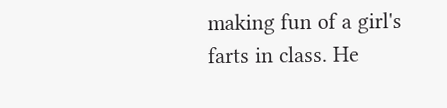making fun of a girl's farts in class. He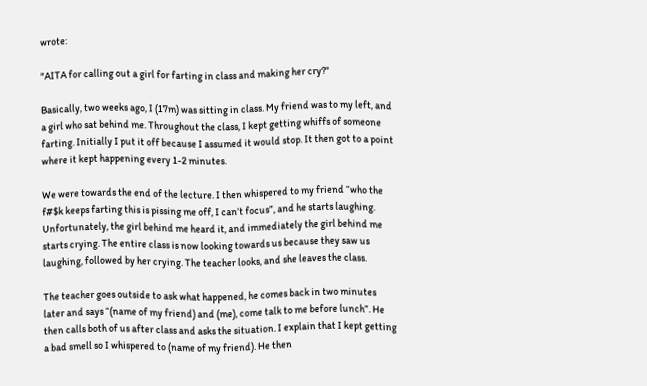wrote:

"AITA for calling out a girl for farting in class and making her cry?"

Basically, two weeks ago, I (17m) was sitting in class. My friend was to my left, and a girl who sat behind me. Throughout the class, I kept getting whiffs of someone farting. Initially I put it off because I assumed it would stop. It then got to a point where it kept happening every 1-2 minutes.

We were towards the end of the lecture. I then whispered to my friend “who the f#$k keeps farting this is pissing me off, I can’t focus”, and he starts laughing. Unfortunately, the girl behind me heard it, and immediately the girl behind me starts crying. The entire class is now looking towards us because they saw us laughing, followed by her crying. The teacher looks, and she leaves the class.

The teacher goes outside to ask what happened, he comes back in two minutes later and says “(name of my friend) and (me), come talk to me before lunch”. He then calls both of us after class and asks the situation. I explain that I kept getting a bad smell so I whispered to (name of my friend). He then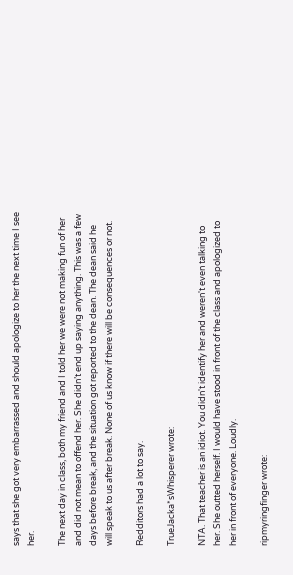says that she got very embarrassed and should apologize to her the next time I see her.

The next day in class, both my friend and I told her we were not making fun of her and did not mean to offend her. She didn’t end up saying anything. This was a few days before break, and the situation got reported to the dean. The dean said he will speak to us after break. None of us know if there will be consequences or not.

Redditors had a lot to say.

TrueJacka*sWhisperer wrote:

NTA. That teacher is an idiot. You didn't identify her and weren't even talking to her. She outted herself. I would have stood in front of the class and apologized to her in front of everyone. Loudly.

ripmyringfinger wrote: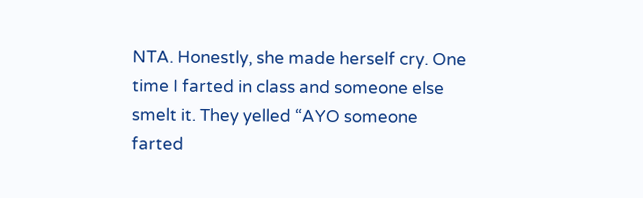NTA. Honestly, she made herself cry. One time I farted in class and someone else smelt it. They yelled “AYO someone farted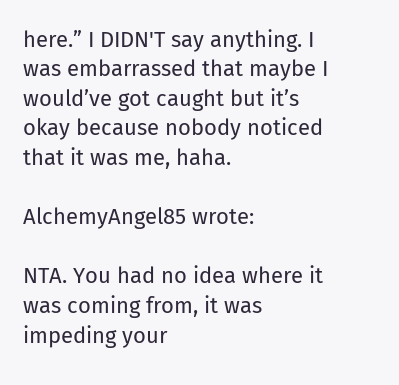here.” I DIDN'T say anything. I was embarrassed that maybe I would’ve got caught but it’s okay because nobody noticed that it was me, haha.

AlchemyAngel85 wrote:

NTA. You had no idea where it was coming from, it was impeding your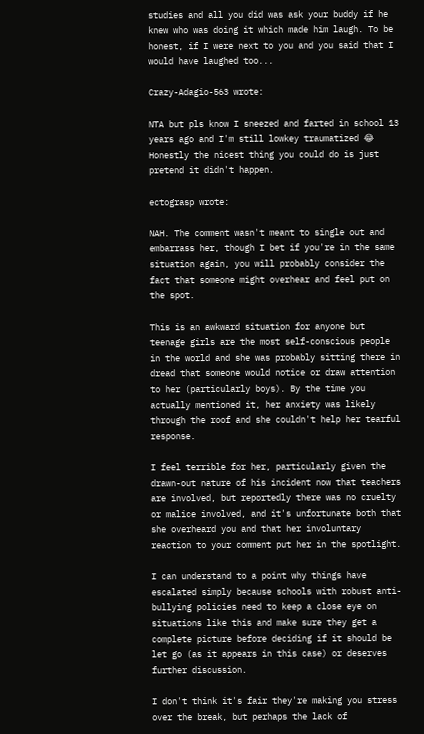studies and all you did was ask your buddy if he knew who was doing it which made him laugh. To be honest, if I were next to you and you said that I would have laughed too...

Crazy-Adagio-563 wrote:

NTA but pls know I sneezed and farted in school 13 years ago and I'm still lowkey traumatized 😂 Honestly the nicest thing you could do is just pretend it didn't happen.

ectograsp wrote:

NAH. The comment wasn't meant to single out and embarrass her, though I bet if you're in the same situation again, you will probably consider the fact that someone might overhear and feel put on the spot.

This is an awkward situation for anyone but teenage girls are the most self-conscious people in the world and she was probably sitting there in dread that someone would notice or draw attention to her (particularly boys). By the time you actually mentioned it, her anxiety was likely through the roof and she couldn't help her tearful response.

I feel terrible for her, particularly given the drawn-out nature of his incident now that teachers are involved, but reportedly there was no cruelty or malice involved, and it's unfortunate both that she overheard you and that her involuntary reaction to your comment put her in the spotlight.

I can understand to a point why things have escalated simply because schools with robust anti-bullying policies need to keep a close eye on situations like this and make sure they get a complete picture before deciding if it should be let go (as it appears in this case) or deserves further discussion.

I don't think it's fair they're making you stress over the break, but perhaps the lack of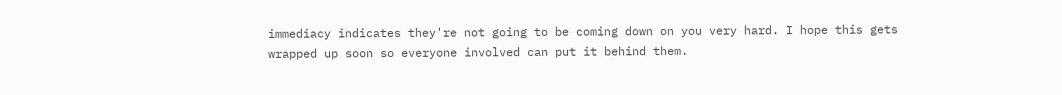immediacy indicates they're not going to be coming down on you very hard. I hope this gets wrapped up soon so everyone involved can put it behind them.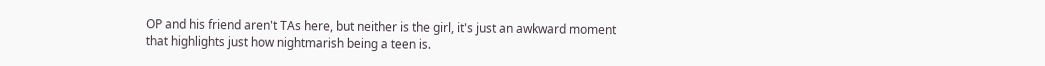OP and his friend aren't TAs here, but neither is the girl, it's just an awkward moment that highlights just how nightmarish being a teen is.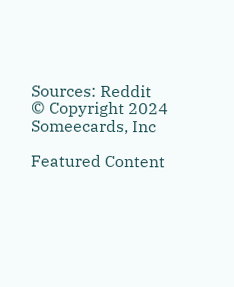Sources: Reddit
© Copyright 2024 Someecards, Inc

Featured Content